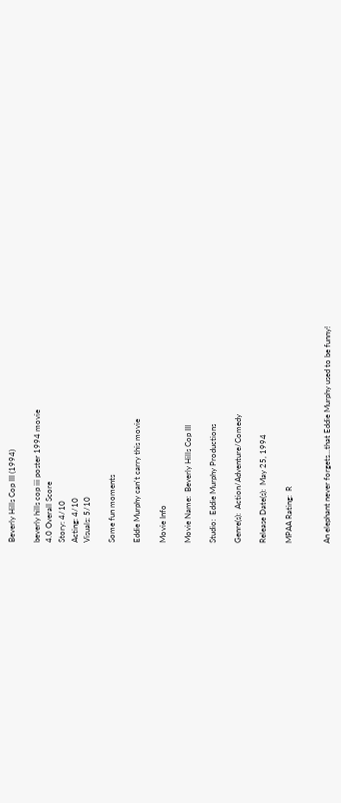Beverly Hills Cop III (1994)

beverly hills cop iii poster 1994 movie
4.0 Overall Score
Story: 4/10
Acting: 4/10
Visuals: 5/10

Some fun moments

Eddie Murphy can't carry this movie

Movie Info

Movie Name:  Beverly Hills Cop III

Studio:  Eddie Murphy Productions

Genre(s):  Action/Adventure/Comedy

Release Date(s):  May 25, 1994

MPAA Rating:  R


An elephant never forgets…that Eddie Murphy used to be funny!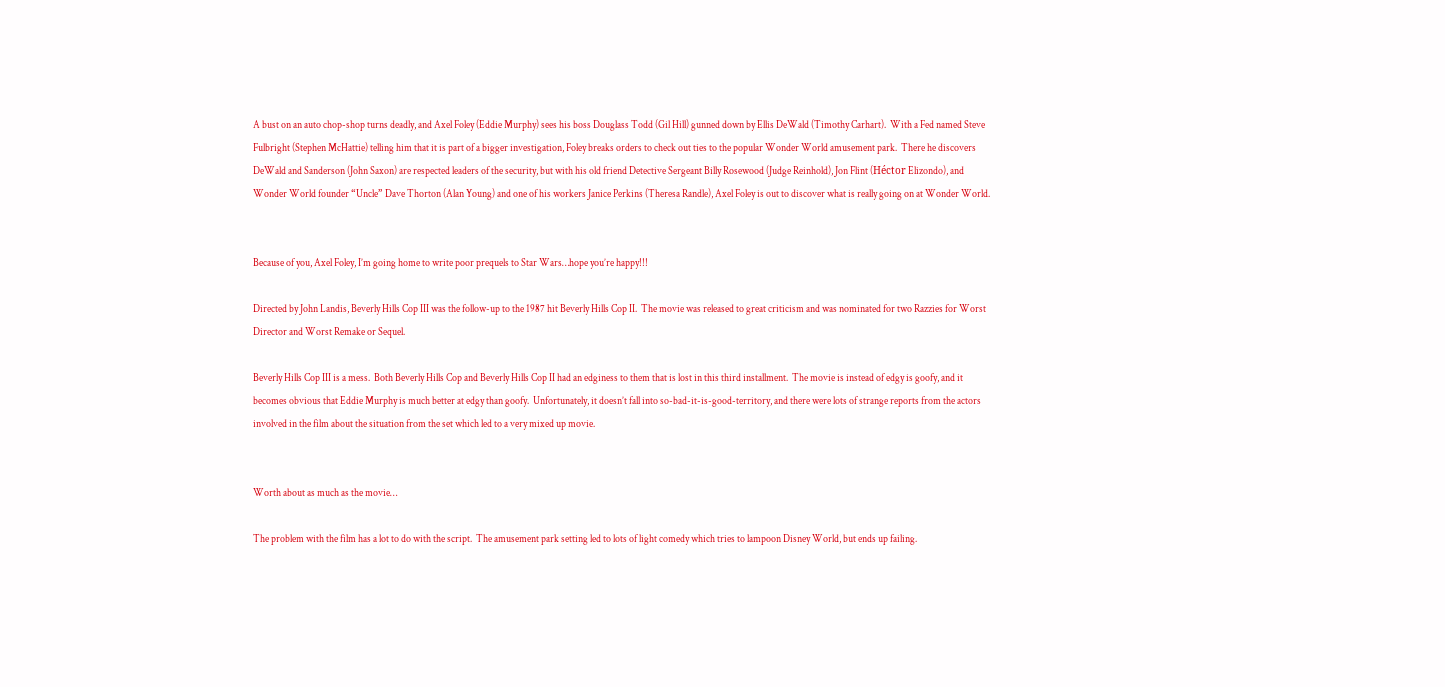A bust on an auto chop-shop turns deadly, and Axel Foley (Eddie Murphy) sees his boss Douglass Todd (Gil Hill) gunned down by Ellis DeWald (Timothy Carhart).  With a Fed named Steve Fulbright (Stephen McHattie) telling him that it is part of a bigger investigation, Foley breaks orders to check out ties to the popular Wonder World amusement park.  There he discovers DeWald and Sanderson (John Saxon) are respected leaders of the security, but with his old friend Detective Sergeant Billy Rosewood (Judge Reinhold), Jon Flint (Héctor Elizondo), and Wonder World founder “Uncle” Dave Thorton (Alan Young) and one of his workers Janice Perkins (Theresa Randle), Axel Foley is out to discover what is really going on at Wonder World.


Because of you, Axel Foley, I’m going home to write poor prequels to Star Wars…hope you’re happy!!!

Directed by John Landis, Beverly Hills Cop III was the follow-up to the 1987 hit Beverly Hills Cop II.  The movie was released to great criticism and was nominated for two Razzies for Worst Director and Worst Remake or Sequel.

Beverly Hills Cop III is a mess.  Both Beverly Hills Cop and Beverly Hills Cop II had an edginess to them that is lost in this third installment.  The movie is instead of edgy is goofy, and it becomes obvious that Eddie Murphy is much better at edgy than goofy.  Unfortunately, it doesn’t fall into so-bad-it-is-good-territory, and there were lots of strange reports from the actors involved in the film about the situation from the set which led to a very mixed up movie.


Worth about as much as the movie…

The problem with the film has a lot to do with the script.  The amusement park setting led to lots of light comedy which tries to lampoon Disney World, but ends up failing.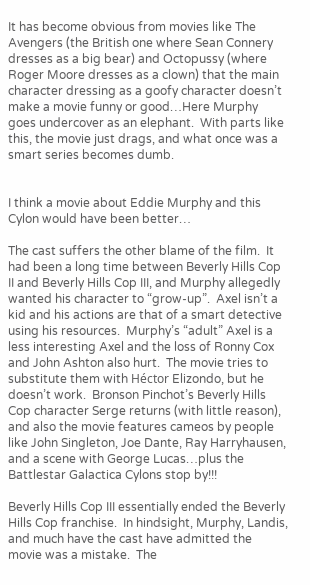It has become obvious from movies like The Avengers (the British one where Sean Connery dresses as a big bear) and Octopussy (where Roger Moore dresses as a clown) that the main character dressing as a goofy character doesn’t make a movie funny or good…Here Murphy goes undercover as an elephant.  With parts like this, the movie just drags, and what once was a smart series becomes dumb.


I think a movie about Eddie Murphy and this Cylon would have been better…

The cast suffers the other blame of the film.  It had been a long time between Beverly Hills Cop II and Beverly Hills Cop III, and Murphy allegedly wanted his character to “grow-up”.  Axel isn’t a kid and his actions are that of a smart detective using his resources.  Murphy’s “adult” Axel is a less interesting Axel and the loss of Ronny Cox and John Ashton also hurt.  The movie tries to substitute them with Héctor Elizondo, but he doesn’t work.  Bronson Pinchot’s Beverly Hills Cop character Serge returns (with little reason), and also the movie features cameos by people like John Singleton, Joe Dante, Ray Harryhausen, and a scene with George Lucas…plus the Battlestar Galactica Cylons stop by!!!

Beverly Hills Cop III essentially ended the Beverly Hills Cop franchise.  In hindsight, Murphy, Landis, and much have the cast have admitted the movie was a mistake.  The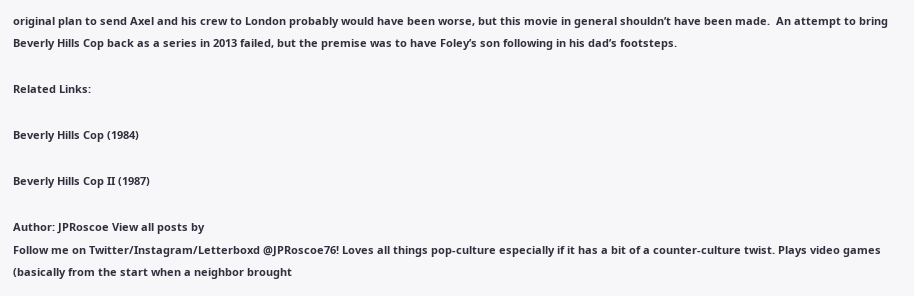original plan to send Axel and his crew to London probably would have been worse, but this movie in general shouldn’t have been made.  An attempt to bring Beverly Hills Cop back as a series in 2013 failed, but the premise was to have Foley’s son following in his dad’s footsteps.

Related Links:

Beverly Hills Cop (1984)

Beverly Hills Cop II (1987)

Author: JPRoscoe View all posts by
Follow me on Twitter/Instagram/Letterboxd @JPRoscoe76! Loves all things pop-culture especially if it has a bit of a counter-culture twist. Plays video games (basically from the start when a neighbor brought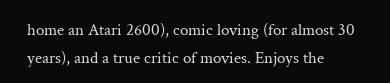home an Atari 2600), comic loving (for almost 30 years), and a true critic of movies. Enjoys the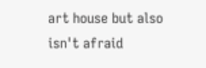art house but also isn't afraid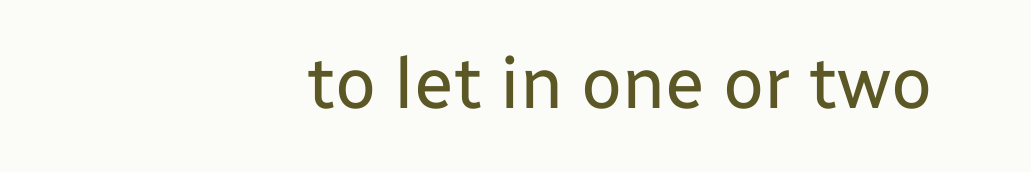to let in one or two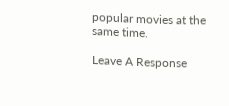popular movies at the same time.

Leave A Response